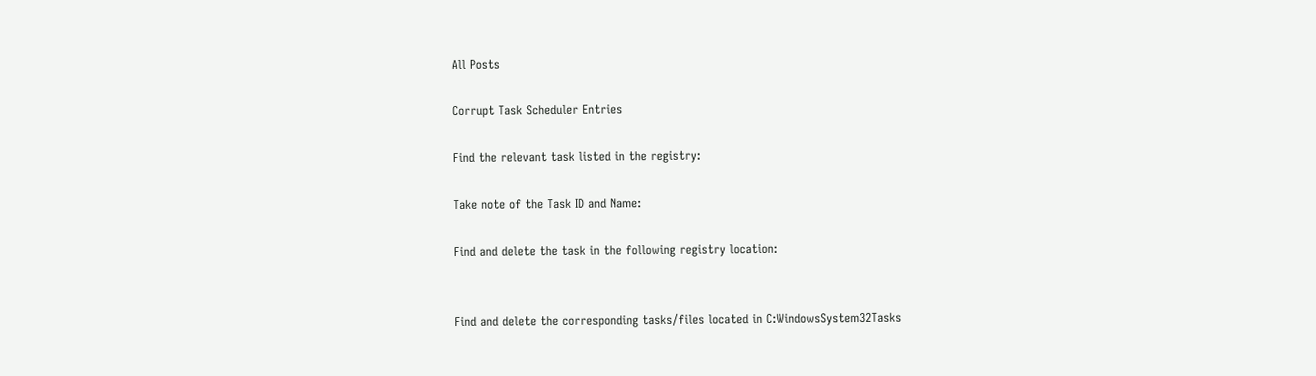All Posts

Corrupt Task Scheduler Entries

Find the relevant task listed in the registry:

Take note of the Task ID and Name:

Find and delete the task in the following registry location:


Find and delete the corresponding tasks/files located in C:WindowsSystem32Tasks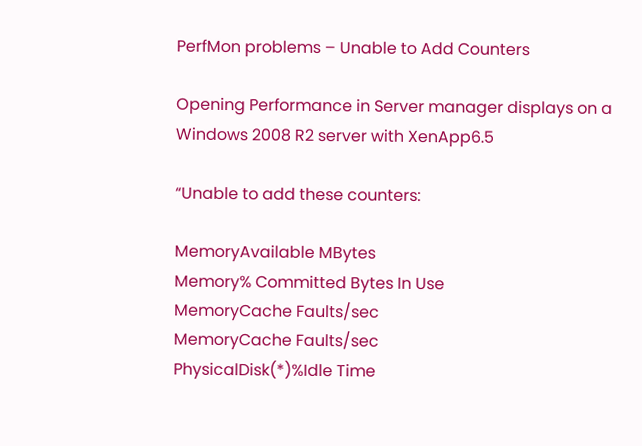PerfMon problems – Unable to Add Counters

Opening Performance in Server manager displays on a Windows 2008 R2 server with XenApp6.5

“Unable to add these counters:

MemoryAvailable MBytes
Memory% Committed Bytes In Use
MemoryCache Faults/sec
MemoryCache Faults/sec
PhysicalDisk(*)%Idle Time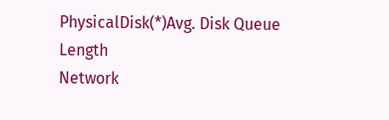PhysicalDisk(*)Avg. Disk Queue Length
Network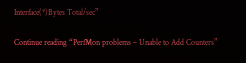Interface(*)Bytes Total/sec”

Continue reading “PerfMon problems – Unable to Add Counters”